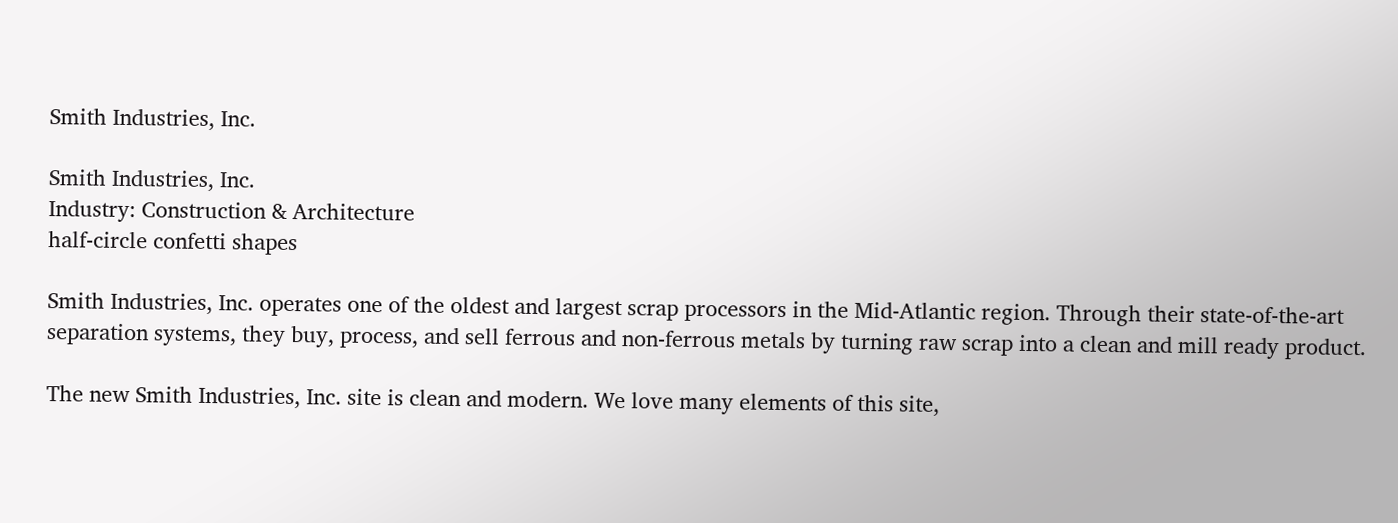Smith Industries, Inc.

Smith Industries, Inc.
Industry: Construction & Architecture
half-circle confetti shapes

Smith Industries, Inc. operates one of the oldest and largest scrap processors in the Mid-Atlantic region. Through their state-of-the-art separation systems, they buy, process, and sell ferrous and non-ferrous metals by turning raw scrap into a clean and mill ready product.

The new Smith Industries, Inc. site is clean and modern. We love many elements of this site,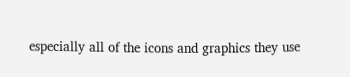especially all of the icons and graphics they use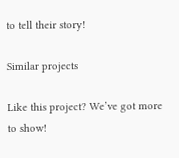to tell their story!

Similar projects

Like this project? We’ve got more to show!